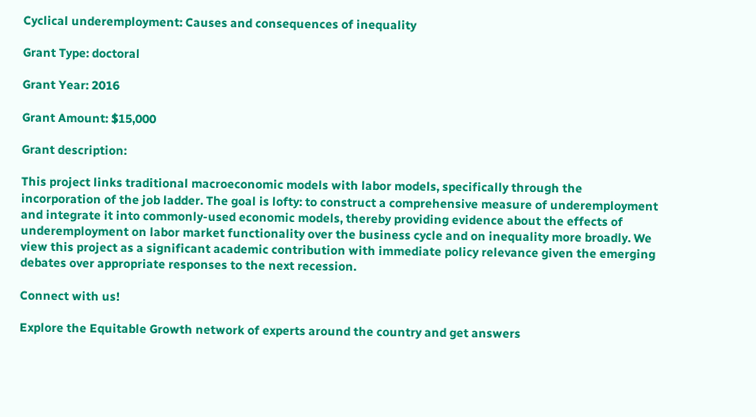Cyclical underemployment: Causes and consequences of inequality

Grant Type: doctoral

Grant Year: 2016

Grant Amount: $15,000

Grant description:

This project links traditional macroeconomic models with labor models, specifically through the incorporation of the job ladder. The goal is lofty: to construct a comprehensive measure of underemployment and integrate it into commonly-used economic models, thereby providing evidence about the effects of underemployment on labor market functionality over the business cycle and on inequality more broadly. We view this project as a significant academic contribution with immediate policy relevance given the emerging debates over appropriate responses to the next recession.

Connect with us!

Explore the Equitable Growth network of experts around the country and get answers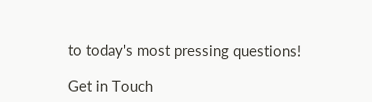to today's most pressing questions!

Get in Touch